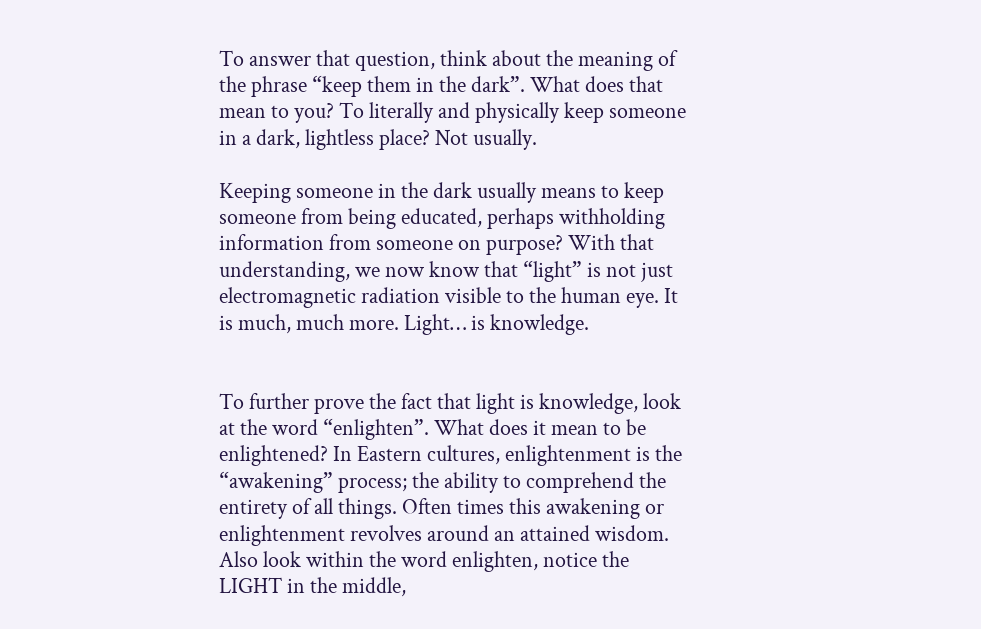To answer that question, think about the meaning of the phrase “keep them in the dark”. What does that mean to you? To literally and physically keep someone in a dark, lightless place? Not usually.

Keeping someone in the dark usually means to keep someone from being educated, perhaps withholding information from someone on purpose? With that understanding, we now know that “light” is not just electromagnetic radiation visible to the human eye. It is much, much more. Light… is knowledge.


To further prove the fact that light is knowledge, look at the word “enlighten”. What does it mean to be enlightened? In Eastern cultures, enlightenment is the “awakening” process; the ability to comprehend the entirety of all things. Often times this awakening or enlightenment revolves around an attained wisdom. Also look within the word enlighten, notice the LIGHT in the middle,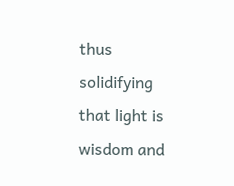thus solidifying that light is wisdom and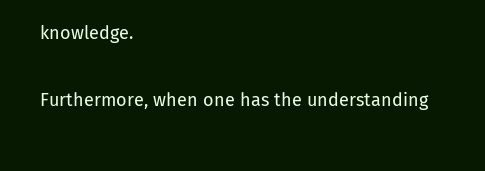knowledge.

Furthermore, when one has the understanding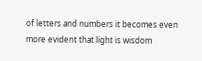of letters and numbers it becomes even more evident that light is wisdom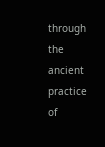through the ancient practice of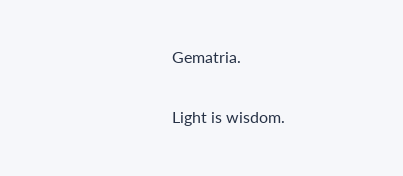Gematria.

Light is wisdom.